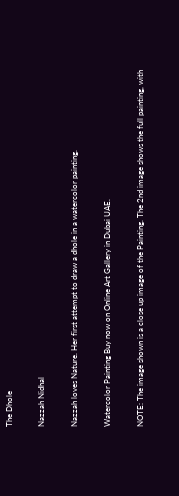The Dhole

Nazzah Nidhal

Nazzah loves Nature. Her first attempt to draw a dhole in a watercolor painting.

Watercolor Painting Buy now on Online Art Gallery in Dubai UAE.

NOTE: The image shown is a close up image of the Painting. The 2nd image shows the full painting, with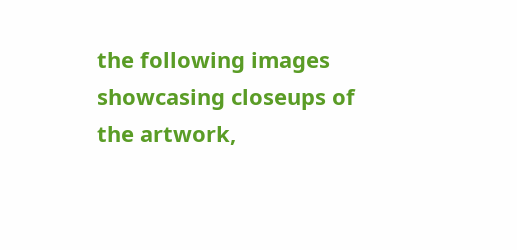the following images showcasing closeups of the artwork,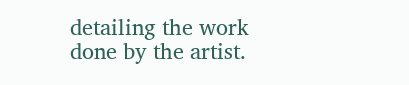detailing the work done by the artist.